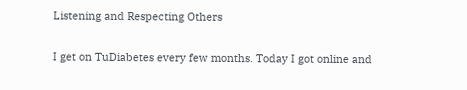Listening and Respecting Others

I get on TuDiabetes every few months. Today I got online and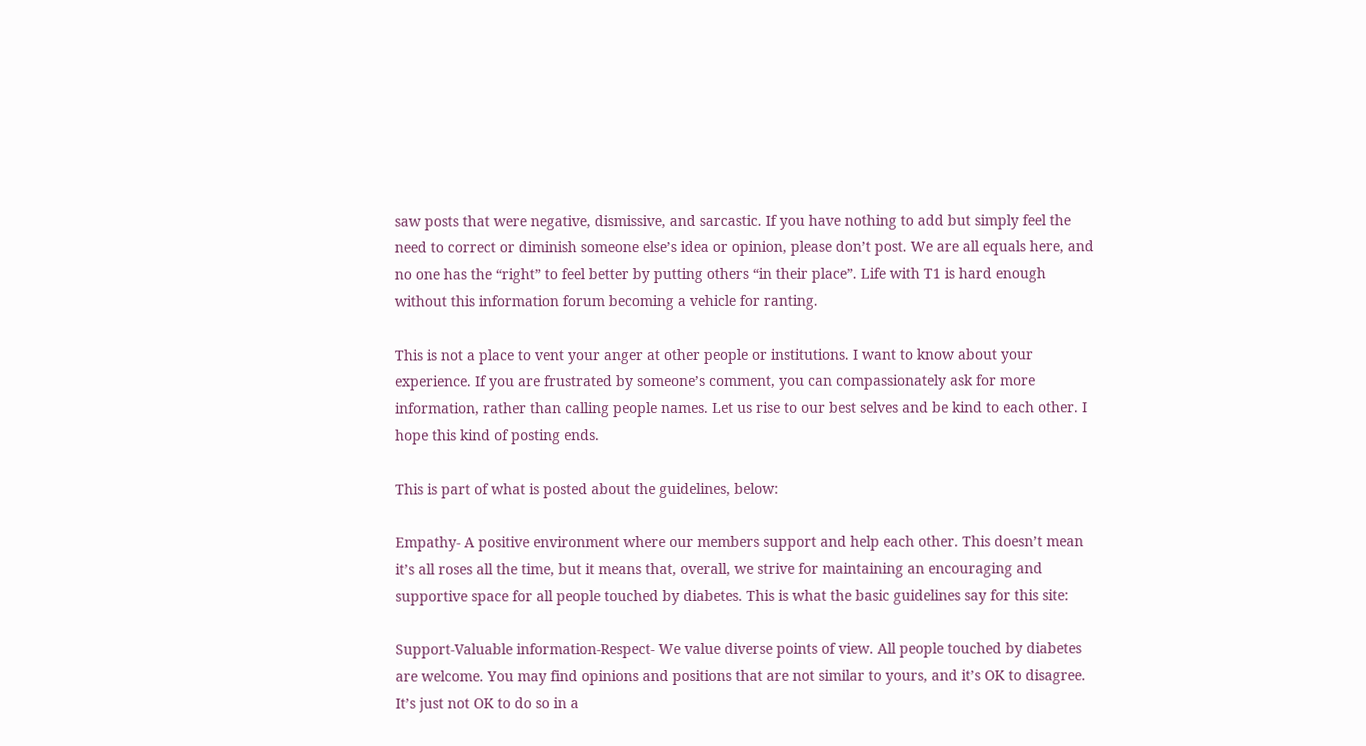saw posts that were negative, dismissive, and sarcastic. If you have nothing to add but simply feel the need to correct or diminish someone else’s idea or opinion, please don’t post. We are all equals here, and no one has the “right” to feel better by putting others “in their place”. Life with T1 is hard enough without this information forum becoming a vehicle for ranting.

This is not a place to vent your anger at other people or institutions. I want to know about your experience. If you are frustrated by someone’s comment, you can compassionately ask for more information, rather than calling people names. Let us rise to our best selves and be kind to each other. I hope this kind of posting ends.

This is part of what is posted about the guidelines, below:

Empathy- A positive environment where our members support and help each other. This doesn’t mean it’s all roses all the time, but it means that, overall, we strive for maintaining an encouraging and supportive space for all people touched by diabetes. This is what the basic guidelines say for this site:

Support-Valuable information-Respect- We value diverse points of view. All people touched by diabetes are welcome. You may find opinions and positions that are not similar to yours, and it’s OK to disagree. It’s just not OK to do so in a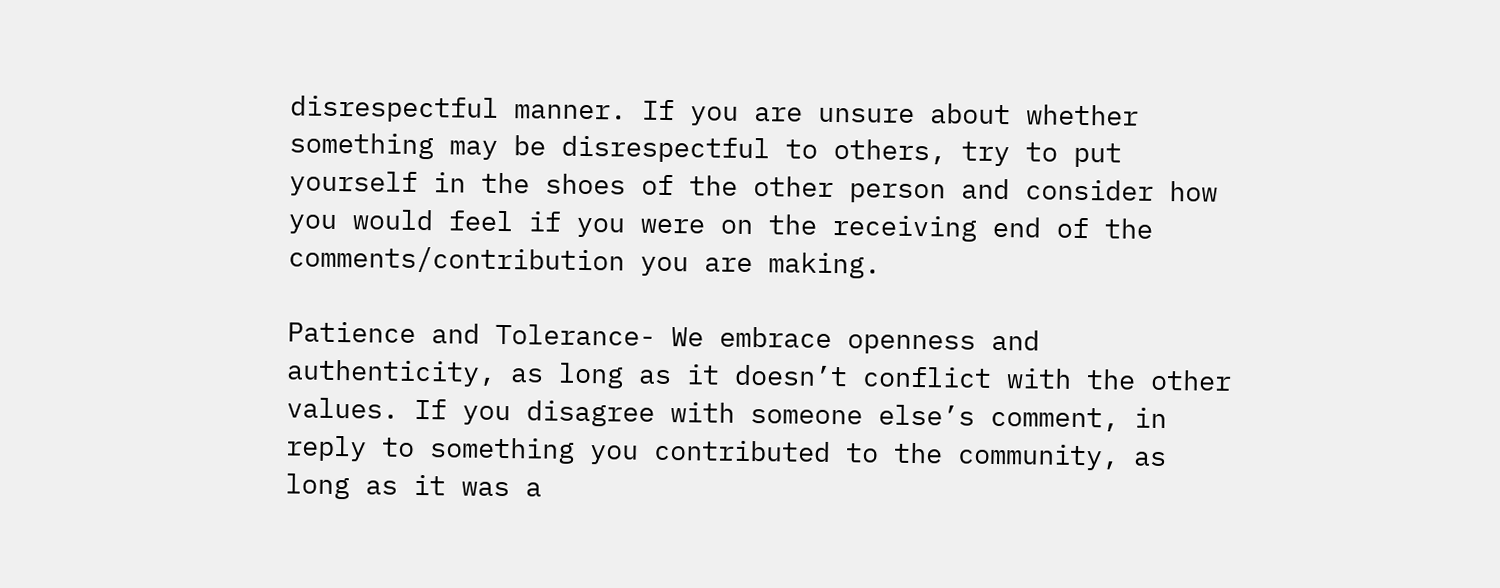disrespectful manner. If you are unsure about whether something may be disrespectful to others, try to put yourself in the shoes of the other person and consider how you would feel if you were on the receiving end of the comments/contribution you are making.

Patience and Tolerance- We embrace openness and authenticity, as long as it doesn’t conflict with the other values. If you disagree with someone else’s comment, in reply to something you contributed to the community, as long as it was a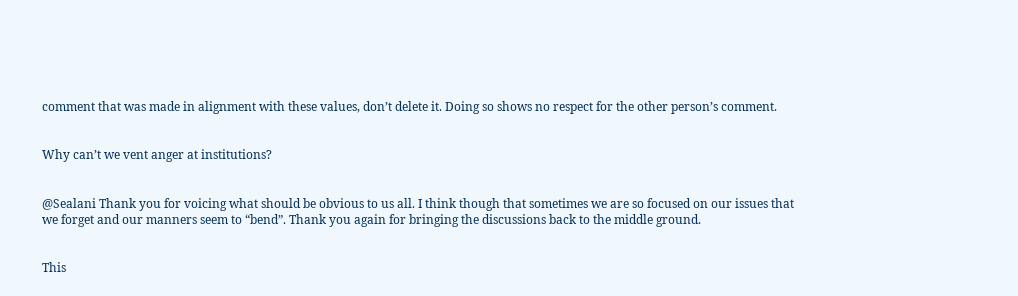comment that was made in alignment with these values, don’t delete it. Doing so shows no respect for the other person’s comment.


Why can’t we vent anger at institutions?


@Sealani Thank you for voicing what should be obvious to us all. I think though that sometimes we are so focused on our issues that we forget and our manners seem to “bend”. Thank you again for bringing the discussions back to the middle ground.


This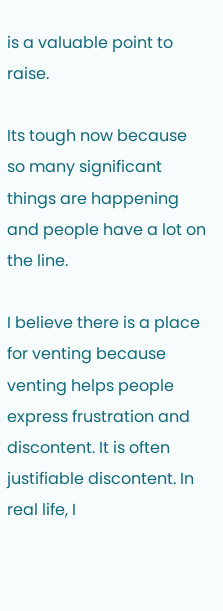is a valuable point to raise.

Its tough now because so many significant things are happening and people have a lot on the line.

I believe there is a place for venting because venting helps people express frustration and discontent. It is often justifiable discontent. In real life, I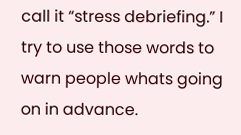call it “stress debriefing.” I try to use those words to warn people whats going on in advance.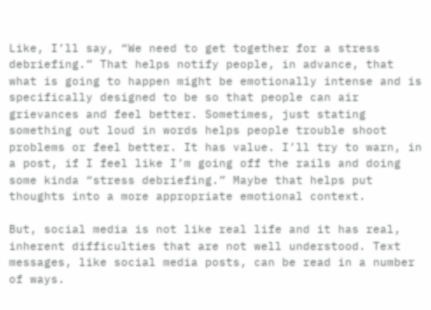Like, I’ll say, “We need to get together for a stress debriefing.” That helps notify people, in advance, that what is going to happen might be emotionally intense and is specifically designed to be so that people can air grievances and feel better. Sometimes, just stating something out loud in words helps people trouble shoot problems or feel better. It has value. I’ll try to warn, in a post, if I feel like I’m going off the rails and doing some kinda “stress debriefing.” Maybe that helps put thoughts into a more appropriate emotional context.

But, social media is not like real life and it has real, inherent difficulties that are not well understood. Text messages, like social media posts, can be read in a number of ways.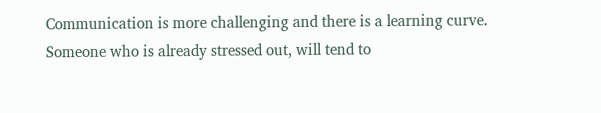Communication is more challenging and there is a learning curve. Someone who is already stressed out, will tend to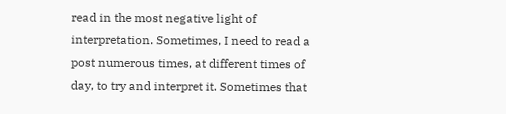read in the most negative light of interpretation. Sometimes, I need to read a post numerous times, at different times of day, to try and interpret it. Sometimes that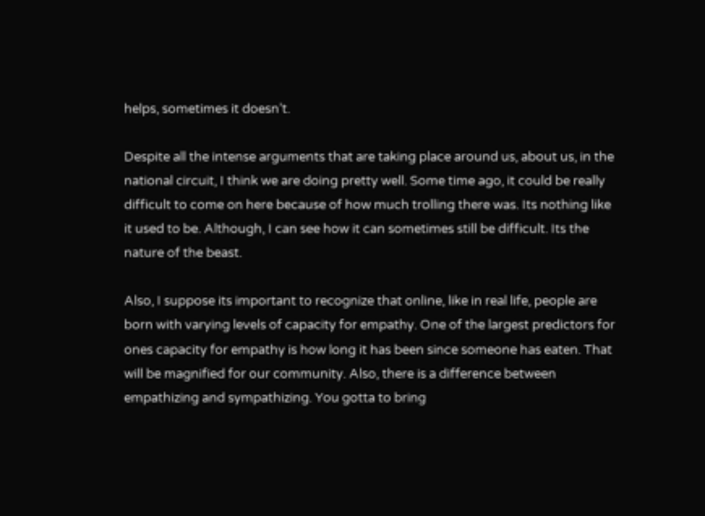helps, sometimes it doesn’t.

Despite all the intense arguments that are taking place around us, about us, in the national circuit, I think we are doing pretty well. Some time ago, it could be really difficult to come on here because of how much trolling there was. Its nothing like it used to be. Although, I can see how it can sometimes still be difficult. Its the nature of the beast.

Also, I suppose its important to recognize that online, like in real life, people are born with varying levels of capacity for empathy. One of the largest predictors for ones capacity for empathy is how long it has been since someone has eaten. That will be magnified for our community. Also, there is a difference between empathizing and sympathizing. You gotta to bring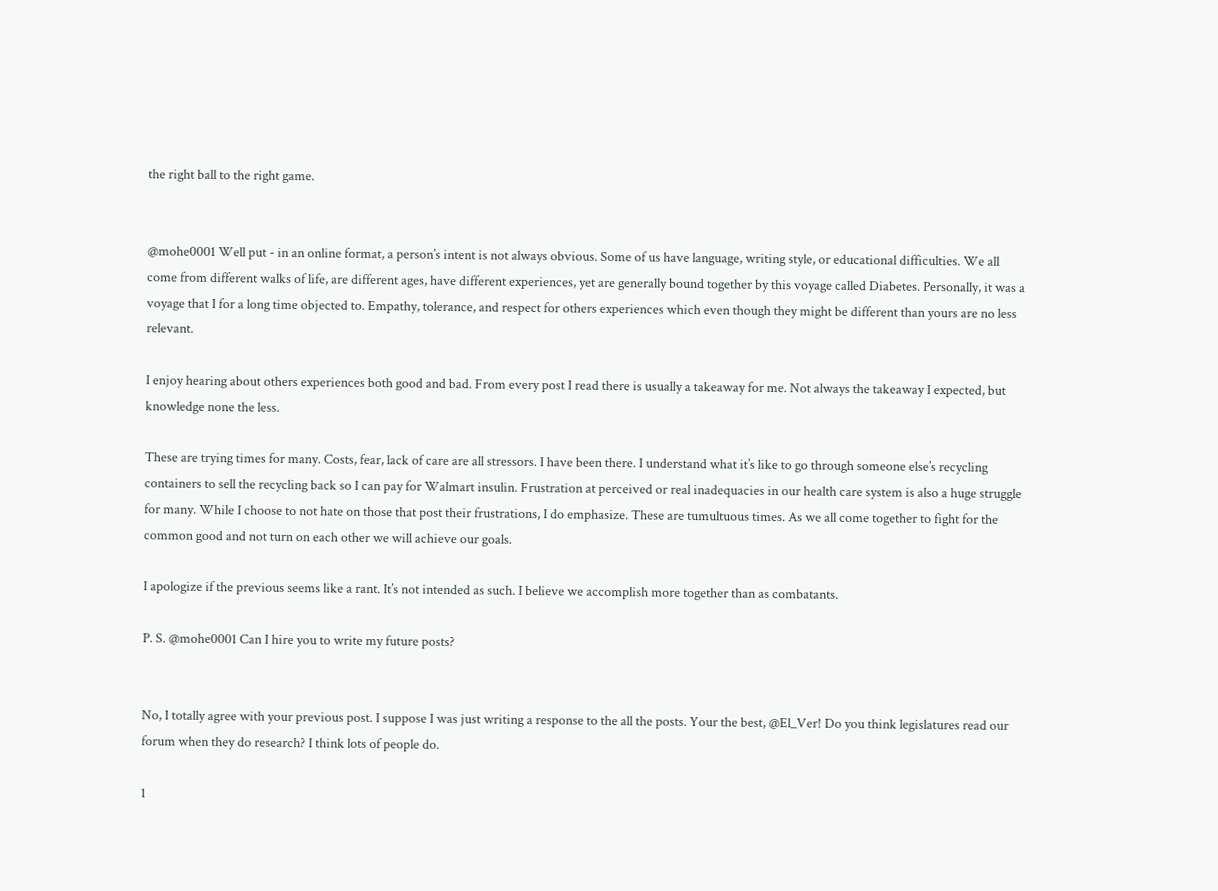the right ball to the right game.


@mohe0001 Well put - in an online format, a person’s intent is not always obvious. Some of us have language, writing style, or educational difficulties. We all come from different walks of life, are different ages, have different experiences, yet are generally bound together by this voyage called Diabetes. Personally, it was a voyage that I for a long time objected to. Empathy, tolerance, and respect for others experiences which even though they might be different than yours are no less relevant.

I enjoy hearing about others experiences both good and bad. From every post I read there is usually a takeaway for me. Not always the takeaway I expected, but knowledge none the less.

These are trying times for many. Costs, fear, lack of care are all stressors. I have been there. I understand what it’s like to go through someone else’s recycling containers to sell the recycling back so I can pay for Walmart insulin. Frustration at perceived or real inadequacies in our health care system is also a huge struggle for many. While I choose to not hate on those that post their frustrations, I do emphasize. These are tumultuous times. As we all come together to fight for the common good and not turn on each other we will achieve our goals.

I apologize if the previous seems like a rant. It’s not intended as such. I believe we accomplish more together than as combatants.

P. S. @mohe0001 Can I hire you to write my future posts?


No, I totally agree with your previous post. I suppose I was just writing a response to the all the posts. Your the best, @El_Ver! Do you think legislatures read our forum when they do research? I think lots of people do.

1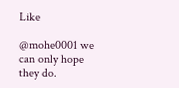Like

@mohe0001 we can only hope they do.